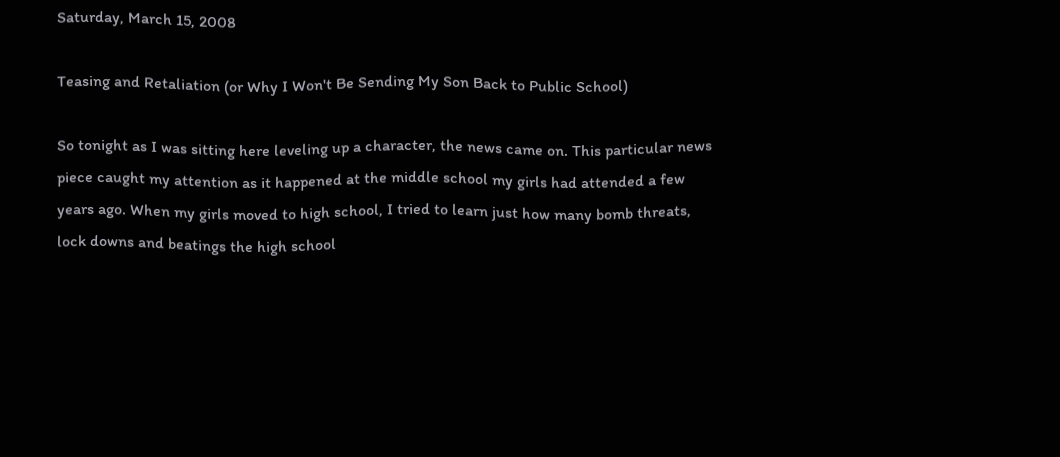Saturday, March 15, 2008

Teasing and Retaliation (or Why I Won't Be Sending My Son Back to Public School)

So tonight as I was sitting here leveling up a character, the news came on. This particular news piece caught my attention as it happened at the middle school my girls had attended a few years ago. When my girls moved to high school, I tried to learn just how many bomb threats, lock downs and beatings the high school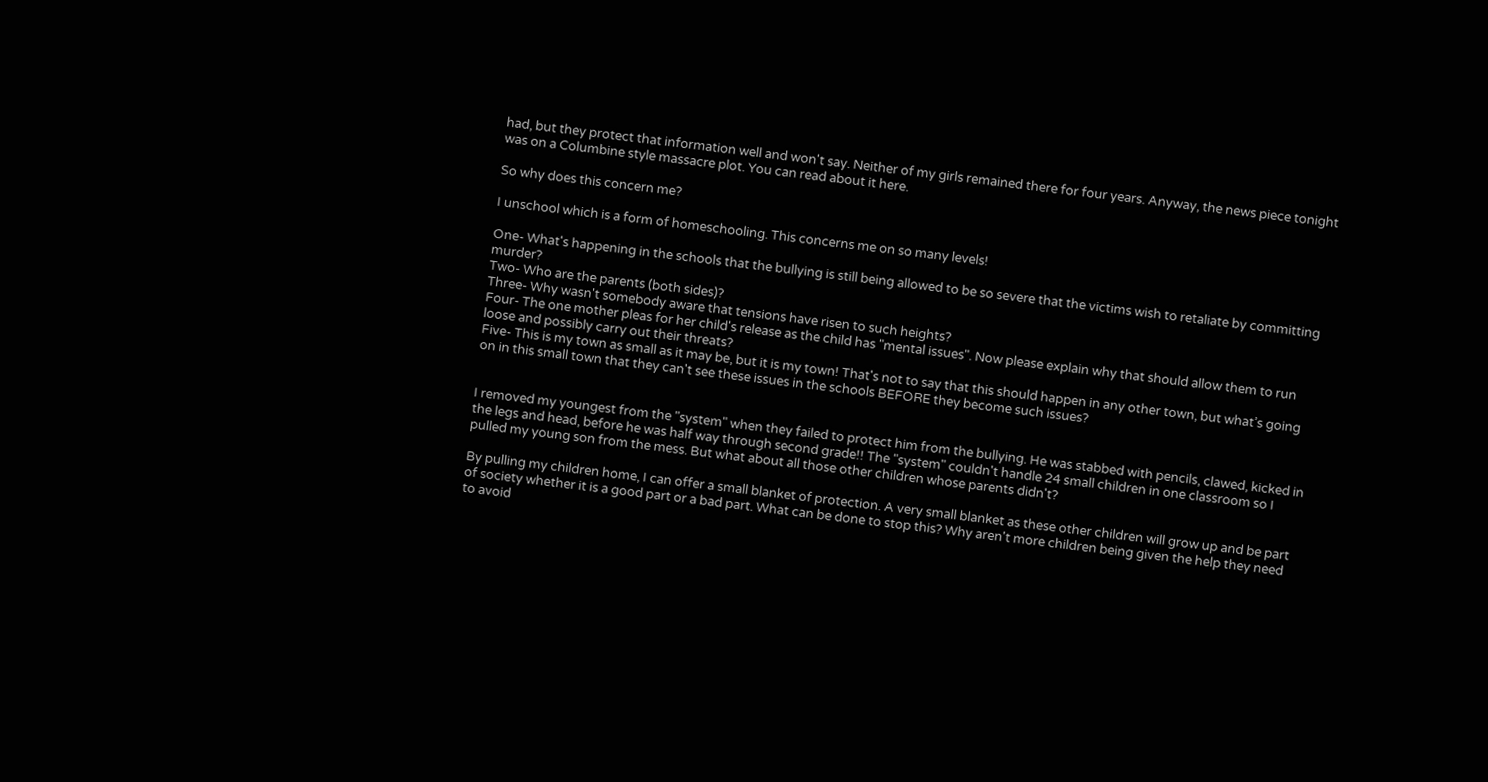had, but they protect that information well and won't say. Neither of my girls remained there for four years. Anyway, the news piece tonight was on a Columbine style massacre plot. You can read about it here.

So why does this concern me?

I unschool which is a form of homeschooling. This concerns me on so many levels!

One- What's happening in the schools that the bullying is still being allowed to be so severe that the victims wish to retaliate by committing murder?
Two- Who are the parents (both sides)?
Three- Why wasn't somebody aware that tensions have risen to such heights?
Four- The one mother pleas for her child's release as the child has "mental issues". Now please explain why that should allow them to run loose and possibly carry out their threats?
Five- This is my town as small as it may be, but it is my town! That's not to say that this should happen in any other town, but what’s going on in this small town that they can't see these issues in the schools BEFORE they become such issues?


I removed my youngest from the "system" when they failed to protect him from the bullying. He was stabbed with pencils, clawed, kicked in the legs and head, before he was half way through second grade!! The "system" couldn't handle 24 small children in one classroom so I pulled my young son from the mess. But what about all those other children whose parents didn't?

By pulling my children home, I can offer a small blanket of protection. A very small blanket as these other children will grow up and be part of society whether it is a good part or a bad part. What can be done to stop this? Why aren't more children being given the help they need to avoid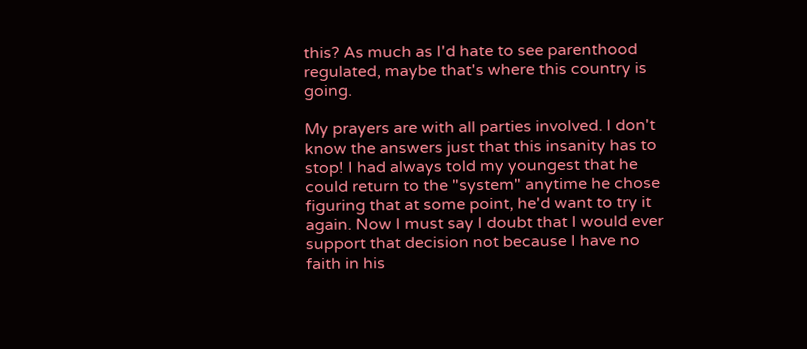this? As much as I'd hate to see parenthood regulated, maybe that's where this country is going.

My prayers are with all parties involved. I don't know the answers just that this insanity has to stop! I had always told my youngest that he could return to the "system" anytime he chose figuring that at some point, he'd want to try it again. Now I must say I doubt that I would ever support that decision not because I have no faith in his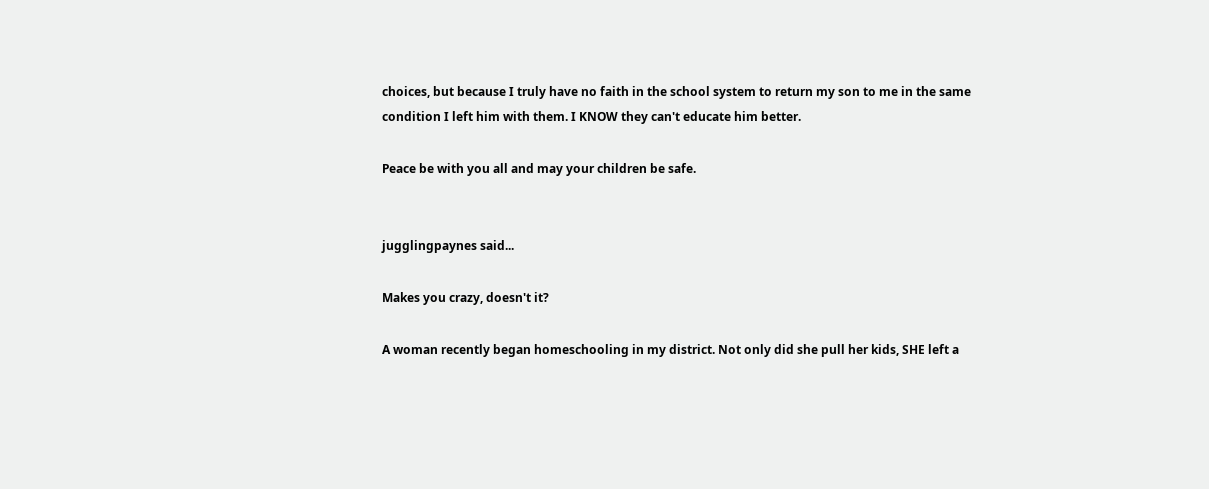choices, but because I truly have no faith in the school system to return my son to me in the same condition I left him with them. I KNOW they can't educate him better.

Peace be with you all and may your children be safe.


jugglingpaynes said...

Makes you crazy, doesn't it?

A woman recently began homeschooling in my district. Not only did she pull her kids, SHE left a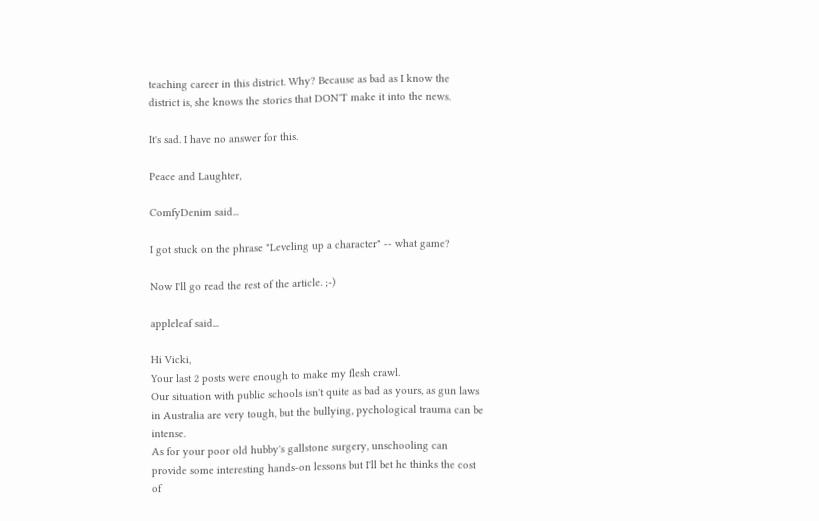teaching career in this district. Why? Because as bad as I know the district is, she knows the stories that DON'T make it into the news.

It's sad. I have no answer for this.

Peace and Laughter,

ComfyDenim said...

I got stuck on the phrase "Leveling up a character" -- what game?

Now I'll go read the rest of the article. ;-)

appleleaf said...

Hi Vicki,
Your last 2 posts were enough to make my flesh crawl.
Our situation with public schools isn't quite as bad as yours, as gun laws in Australia are very tough, but the bullying, pychological trauma can be intense.
As for your poor old hubby's gallstone surgery, unschooling can provide some interesting hands-on lessons but I'll bet he thinks the cost of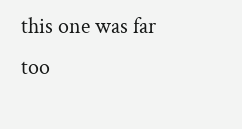this one was far too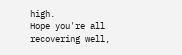high.
Hope you're all recovering well,